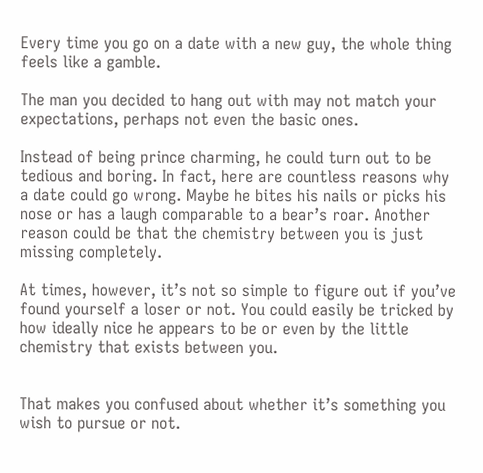Every time you go on a date with a new guy, the whole thing feels like a gamble.

The man you decided to hang out with may not match your expectations, perhaps not even the basic ones.

Instead of being prince charming, he could turn out to be tedious and boring. In fact, here are countless reasons why a date could go wrong. Maybe he bites his nails or picks his nose or has a laugh comparable to a bear’s roar. Another reason could be that the chemistry between you is just missing completely.

At times, however, it’s not so simple to figure out if you’ve found yourself a loser or not. You could easily be tricked by how ideally nice he appears to be or even by the little chemistry that exists between you.


That makes you confused about whether it’s something you wish to pursue or not.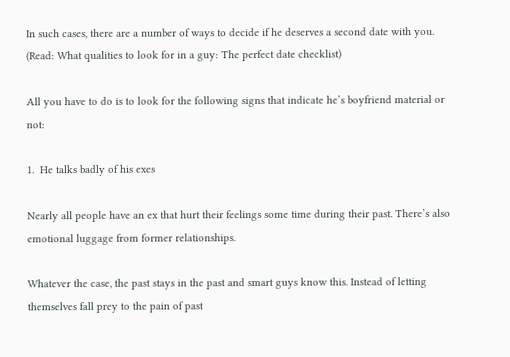In such cases, there are a number of ways to decide if he deserves a second date with you. (Read: What qualities to look for in a guy: The perfect date checklist)

All you have to do is to look for the following signs that indicate he’s boyfriend material or not:

1.  He talks badly of his exes

Nearly all people have an ex that hurt their feelings some time during their past. There’s also emotional luggage from former relationships.

Whatever the case, the past stays in the past and smart guys know this. Instead of letting themselves fall prey to the pain of past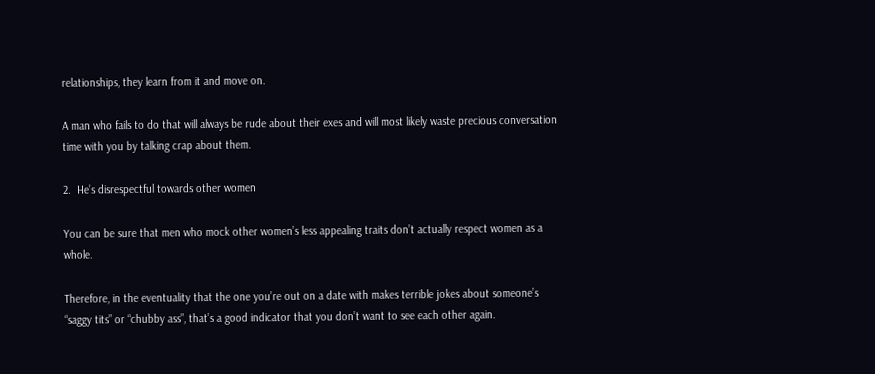relationships, they learn from it and move on.

A man who fails to do that will always be rude about their exes and will most likely waste precious conversation time with you by talking crap about them.

2.  He’s disrespectful towards other women

You can be sure that men who mock other women’s less appealing traits don’t actually respect women as a whole.

Therefore, in the eventuality that the one you’re out on a date with makes terrible jokes about someone’s “saggy tits” or “chubby ass”, that’s a good indicator that you don’t want to see each other again.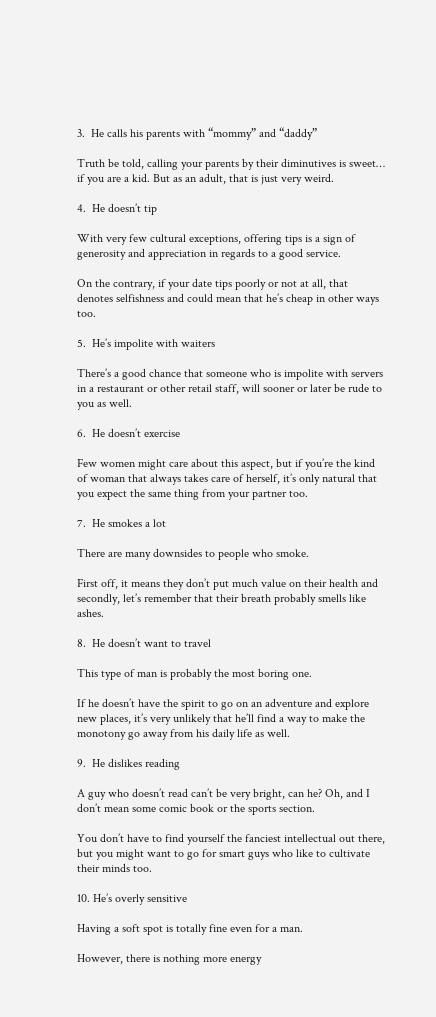3.  He calls his parents with “mommy” and “daddy”

Truth be told, calling your parents by their diminutives is sweet… if you are a kid. But as an adult, that is just very weird.

4.  He doesn’t tip

With very few cultural exceptions, offering tips is a sign of generosity and appreciation in regards to a good service.

On the contrary, if your date tips poorly or not at all, that denotes selfishness and could mean that he’s cheap in other ways too.

5.  He’s impolite with waiters

There’s a good chance that someone who is impolite with servers in a restaurant or other retail staff, will sooner or later be rude to you as well.

6.  He doesn’t exercise

Few women might care about this aspect, but if you’re the kind of woman that always takes care of herself, it’s only natural that you expect the same thing from your partner too.

7.  He smokes a lot

There are many downsides to people who smoke.

First off, it means they don’t put much value on their health and secondly, let’s remember that their breath probably smells like ashes.

8.  He doesn’t want to travel

This type of man is probably the most boring one.

If he doesn’t have the spirit to go on an adventure and explore new places, it’s very unlikely that he’ll find a way to make the monotony go away from his daily life as well.

9.  He dislikes reading

A guy who doesn’t read can’t be very bright, can he? Oh, and I don’t mean some comic book or the sports section.

You don’t have to find yourself the fanciest intellectual out there, but you might want to go for smart guys who like to cultivate their minds too.

10. He’s overly sensitive

Having a soft spot is totally fine even for a man.

However, there is nothing more energy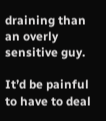draining than an overly sensitive guy.

It’d be painful to have to deal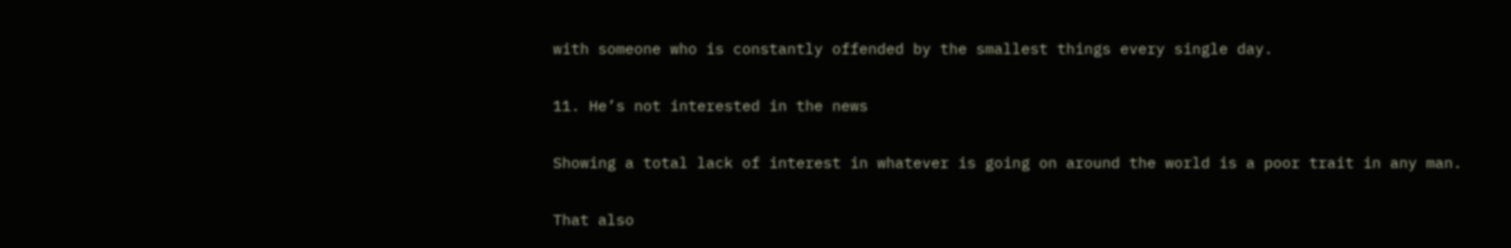with someone who is constantly offended by the smallest things every single day.

11. He’s not interested in the news

Showing a total lack of interest in whatever is going on around the world is a poor trait in any man.

That also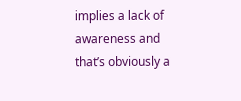implies a lack of awareness and that’s obviously a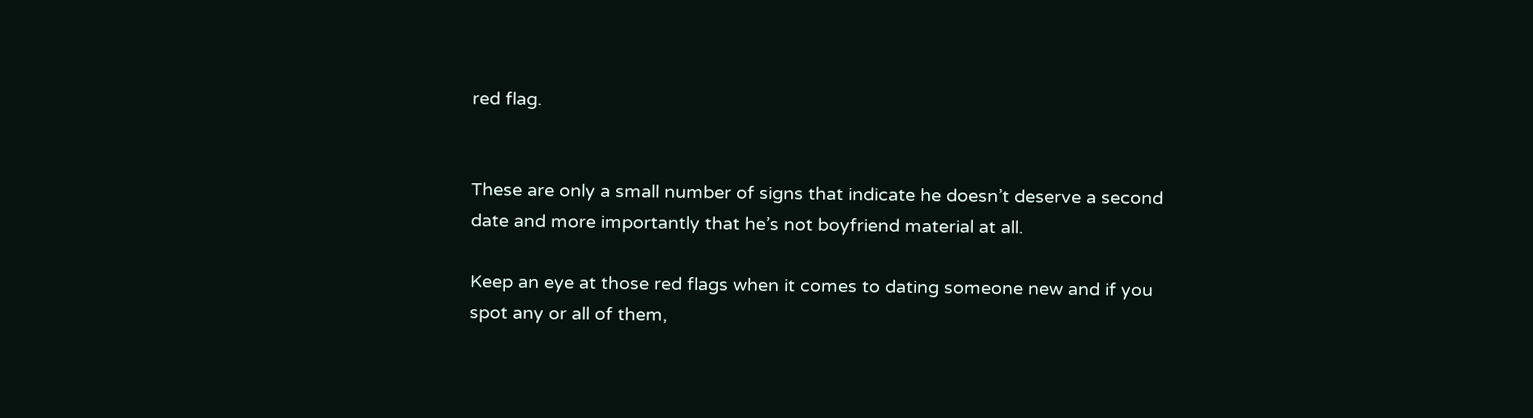red flag.


These are only a small number of signs that indicate he doesn’t deserve a second date and more importantly that he’s not boyfriend material at all.

Keep an eye at those red flags when it comes to dating someone new and if you spot any or all of them,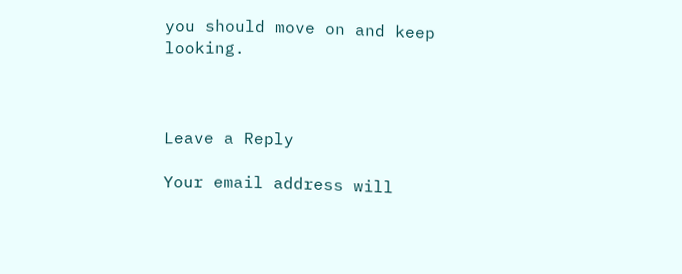you should move on and keep looking.



Leave a Reply

Your email address will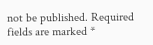not be published. Required fields are marked *